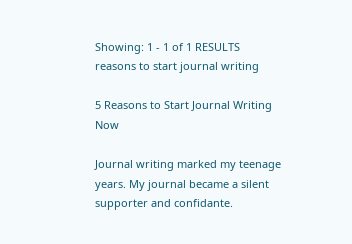Showing: 1 - 1 of 1 RESULTS
reasons to start journal writing

5 Reasons to Start Journal Writing Now

Journal writing marked my teenage years. My journal became a silent supporter and confidante.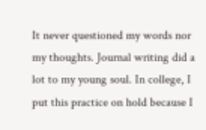It never questioned my words nor my thoughts. Journal writing did a lot to my young soul. In college, I put this practice on hold because I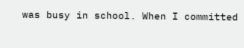was busy in school. When I committed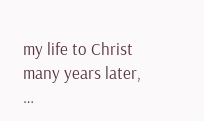my life to Christ many years later, …